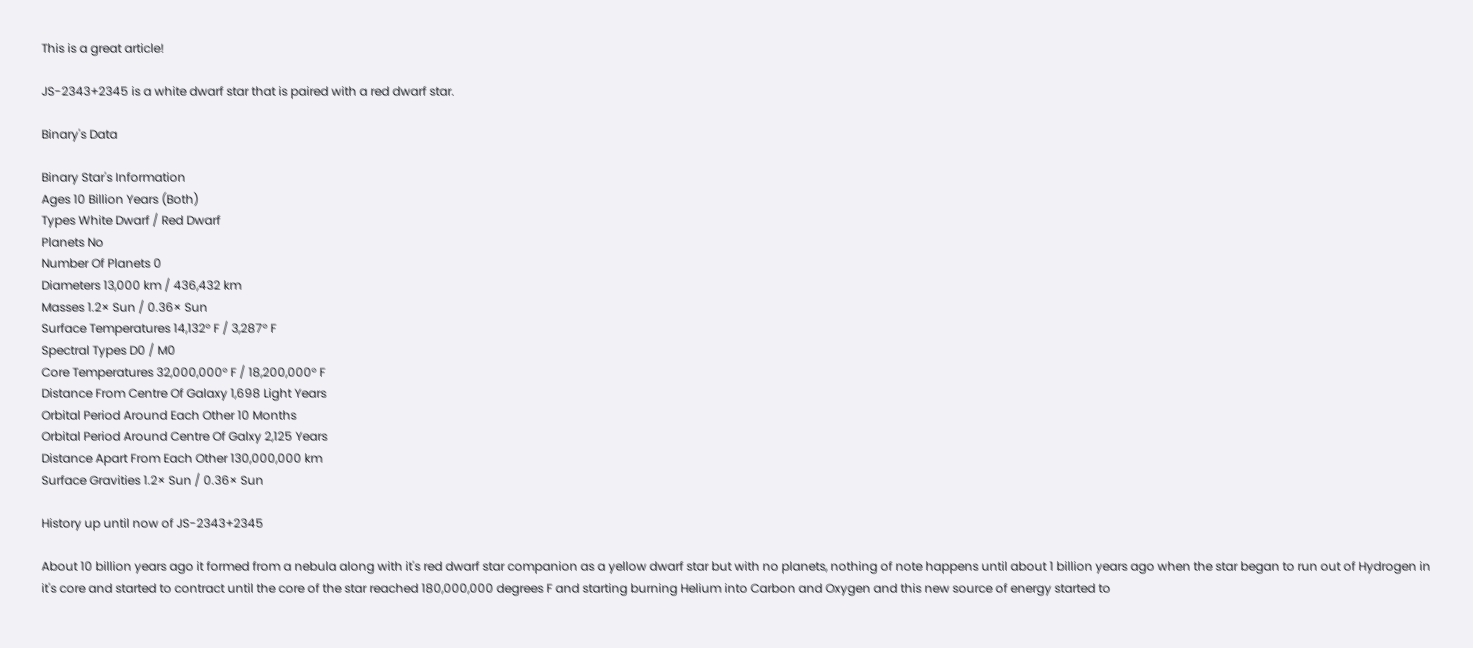This is a great article!

JS-2343+2345 is a white dwarf star that is paired with a red dwarf star.

Binary's Data

Binary Star's Information
Ages 10 Billion Years (Both)
Types White Dwarf / Red Dwarf
Planets No
Number Of Planets 0
Diameters 13,000 km / 436,432 km
Masses 1.2× Sun / 0.36× Sun
Surface Temperatures 14,132° F / 3,287° F
Spectral Types D0 / M0
Core Temperatures 32,000,000° F / 18,200,000° F
Distance From Centre Of Galaxy 1,698 Light Years
Orbital Period Around Each Other 10 Months
Orbital Period Around Centre Of Galxy 2,125 Years
Distance Apart From Each Other 130,000,000 km
Surface Gravities 1.2× Sun / 0.36× Sun

History up until now of JS-2343+2345

About 10 billion years ago it formed from a nebula along with it's red dwarf star companion as a yellow dwarf star but with no planets, nothing of note happens until about 1 billion years ago when the star began to run out of Hydrogen in it's core and started to contract until the core of the star reached 180,000,000 degrees F and starting burning Helium into Carbon and Oxygen and this new source of energy started to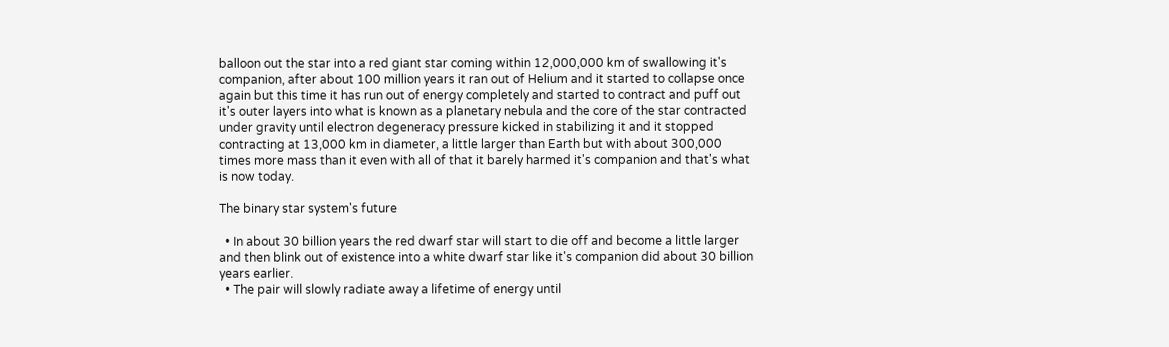balloon out the star into a red giant star coming within 12,000,000 km of swallowing it's companion, after about 100 million years it ran out of Helium and it started to collapse once again but this time it has run out of energy completely and started to contract and puff out it's outer layers into what is known as a planetary nebula and the core of the star contracted under gravity until electron degeneracy pressure kicked in stabilizing it and it stopped contracting at 13,000 km in diameter, a little larger than Earth but with about 300,000 times more mass than it even with all of that it barely harmed it's companion and that's what is now today.

The binary star system's future

  • In about 30 billion years the red dwarf star will start to die off and become a little larger and then blink out of existence into a white dwarf star like it's companion did about 30 billion years earlier.
  • The pair will slowly radiate away a lifetime of energy until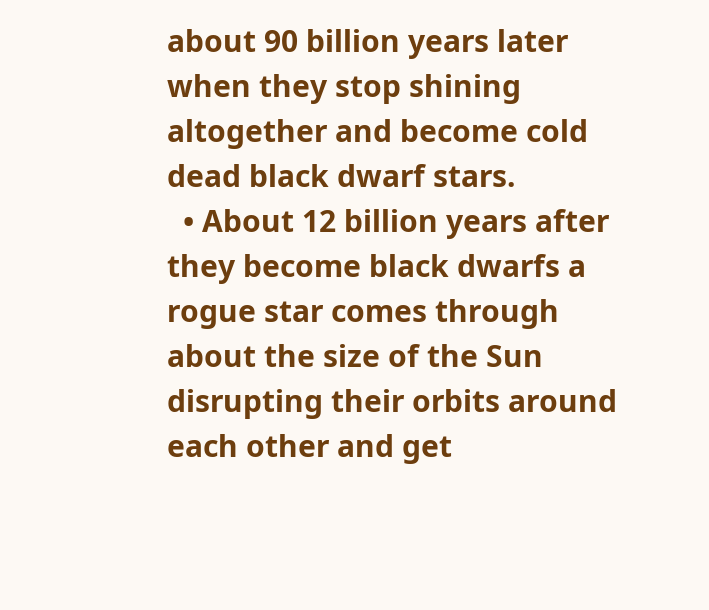about 90 billion years later when they stop shining altogether and become cold dead black dwarf stars.
  • About 12 billion years after they become black dwarfs a rogue star comes through about the size of the Sun disrupting their orbits around each other and get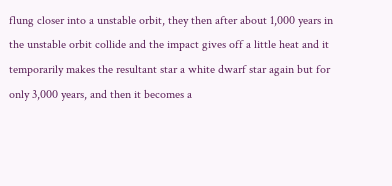flung closer into a unstable orbit, they then after about 1,000 years in the unstable orbit collide and the impact gives off a little heat and it temporarily makes the resultant star a white dwarf star again but for only 3,000 years, and then it becomes a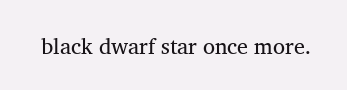black dwarf star once more.